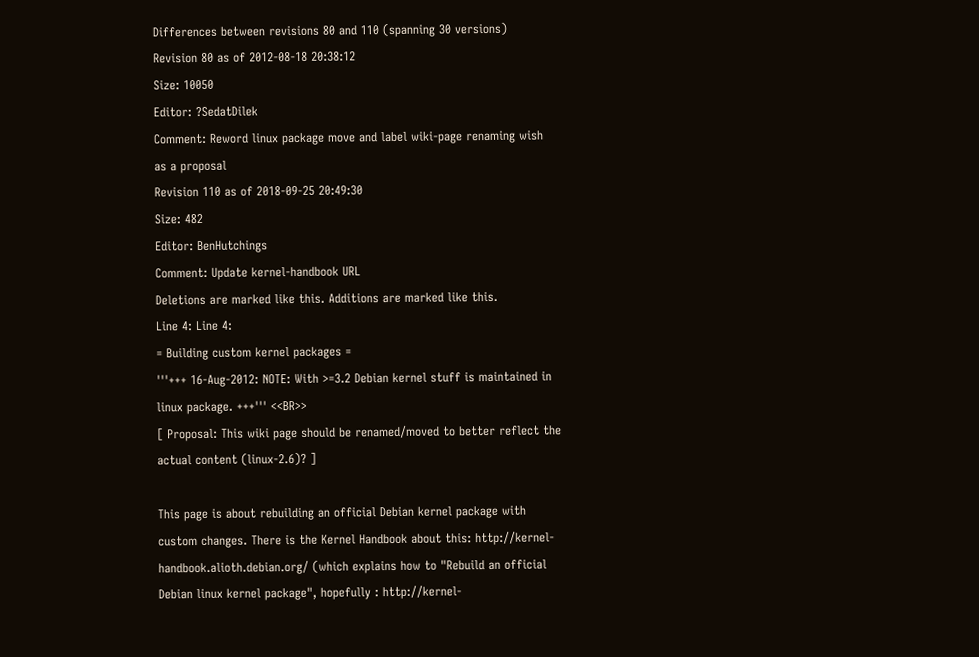Differences between revisions 80 and 110 (spanning 30 versions)
Revision 80 as of 2012-08-18 20:38:12
Size: 10050
Editor: ?SedatDilek
Comment: Reword linux package move and label wiki-page renaming wish as a proposal
Revision 110 as of 2018-09-25 20:49:30
Size: 482
Editor: BenHutchings
Comment: Update kernel-handbook URL
Deletions are marked like this. Additions are marked like this.
Line 4: Line 4:
= Building custom kernel packages =
'''+++ 16-Aug-2012: NOTE: With >=3.2 Debian kernel stuff is maintained in linux package. +++''' <<BR>>
[ Proposal: This wiki page should be renamed/moved to better reflect the actual content (linux-2.6)? ]

This page is about rebuilding an official Debian kernel package with custom changes. There is the Kernel Handbook about this: http://kernel-handbook.alioth.debian.org/ (which explains how to "Rebuild an official Debian linux kernel package", hopefully : http://kernel-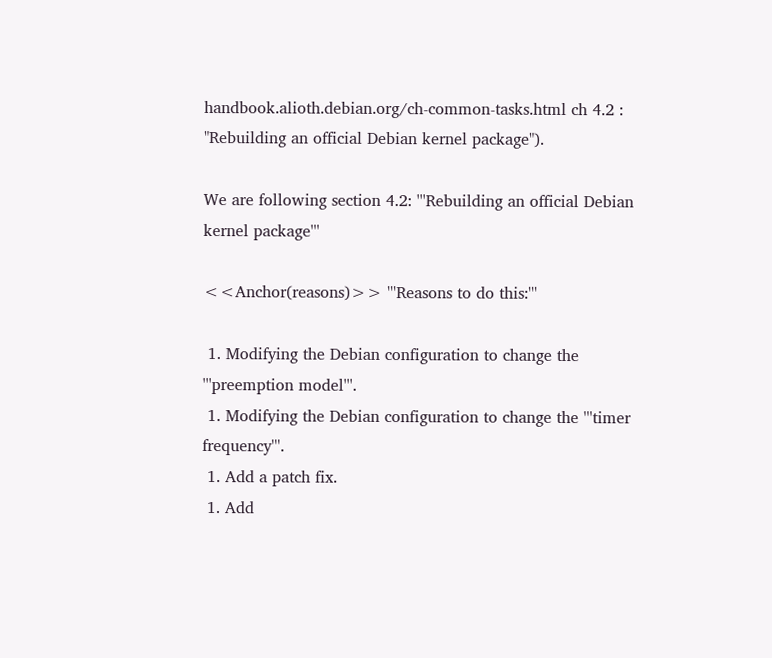handbook.alioth.debian.org/ch-common-tasks.html ch 4.2 : "Rebuilding an official Debian kernel package").

We are following section 4.2: '''Rebuilding an official Debian kernel package'''

<<Anchor(reasons)>> '''Reasons to do this:'''

 1. Modifying the Debian configuration to change the '''preemption model'''.
 1. Modifying the Debian configuration to change the '''timer frequency'''.
 1. Add a patch fix.
 1. Add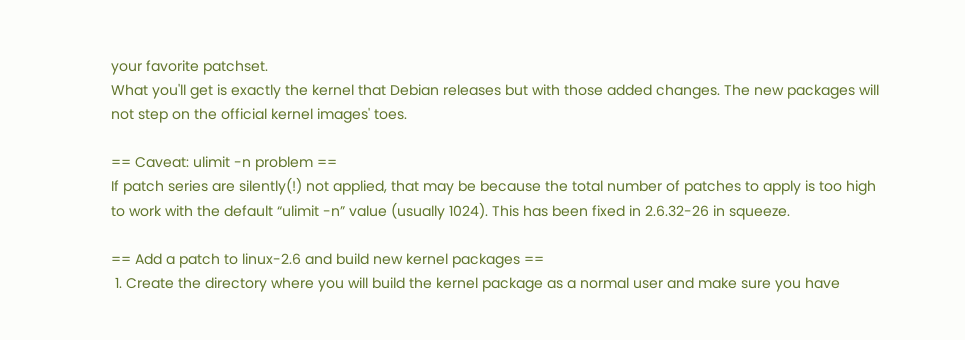your favorite patchset.
What you'll get is exactly the kernel that Debian releases but with those added changes. The new packages will not step on the official kernel images' toes.

== Caveat: ulimit -n problem ==
If patch series are silently(!) not applied, that may be because the total number of patches to apply is too high to work with the default “ulimit -n” value (usually 1024). This has been fixed in 2.6.32-26 in squeeze.

== Add a patch to linux-2.6 and build new kernel packages ==
 1. Create the directory where you will build the kernel package as a normal user and make sure you have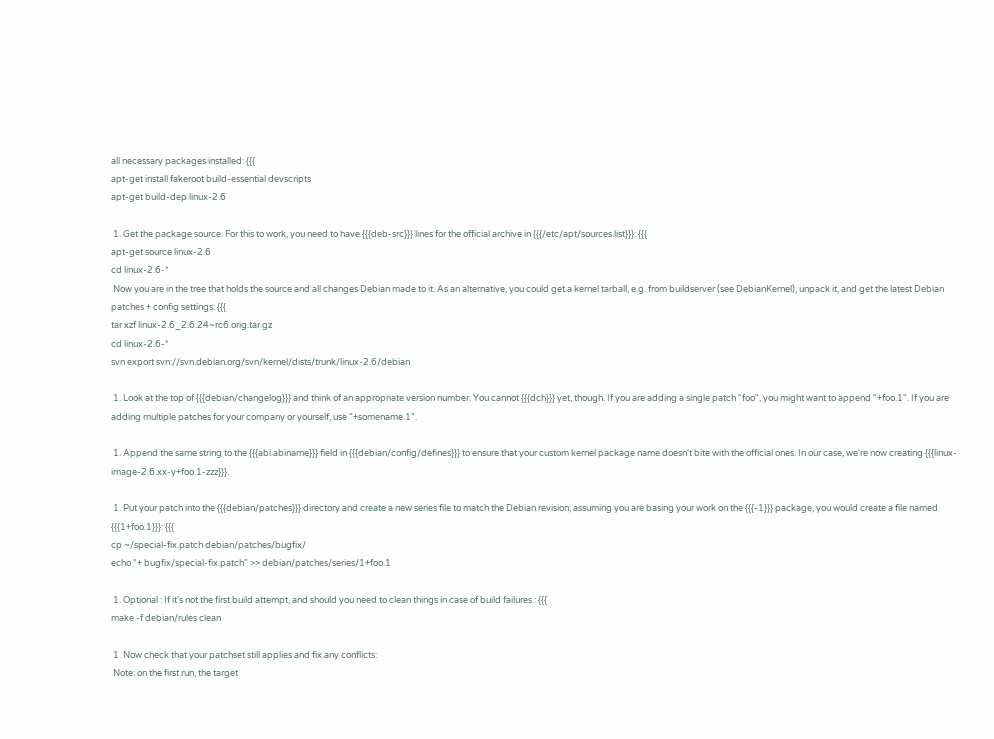all necessary packages installed: {{{
apt-get install fakeroot build-essential devscripts
apt-get build-dep linux-2.6

 1. Get the package source. For this to work, you need to have {{{deb-src}}} lines for the official archive in {{{/etc/apt/sources.list}}}: {{{
apt-get source linux-2.6
cd linux-2.6-*
 Now you are in the tree that holds the source and all changes Debian made to it. As an alternative, you could get a kernel tarball, e.g. from buildserver (see DebianKernel), unpack it, and get the latest Debian patches + config settings: {{{
tar xzf linux-2.6_2.6.24~rc6.orig.tar.gz
cd linux-2.6-*
svn export svn://svn.debian.org/svn/kernel/dists/trunk/linux-2.6/debian

 1. Look at the top of {{{debian/changelog}}} and think of an appropriate version number. You cannot {{{dch}}} yet, though. If you are adding a single patch "foo", you might want to append "+foo.1". If you are adding multiple patches for your company or yourself, use "+somename.1".

 1. Append the same string to the {{{abi.abiname}}} field in {{{debian/config/defines}}} to ensure that your custom kernel package name doesn't bite with the official ones. In our case, we're now creating {{{linux-image-2.6.xx-y+foo.1-zzz}}}.

 1. Put your patch into the {{{debian/patches}}} directory and create a new series file to match the Debian revision; assuming you are basing your work on the {{{-1}}} package, you would create a file named {{{1+foo.1}}}: {{{
cp ~/special-fix.patch debian/patches/bugfix/
echo "+ bugfix/special-fix.patch" >> debian/patches/series/1+foo.1

 1. Optional : If it's not the first build attempt, and should you need to clean things in case of build failures : {{{
make -f debian/rules clean

 1. Now check that your patchset still applies and fix any conflicts:
 Note: on the first run, the target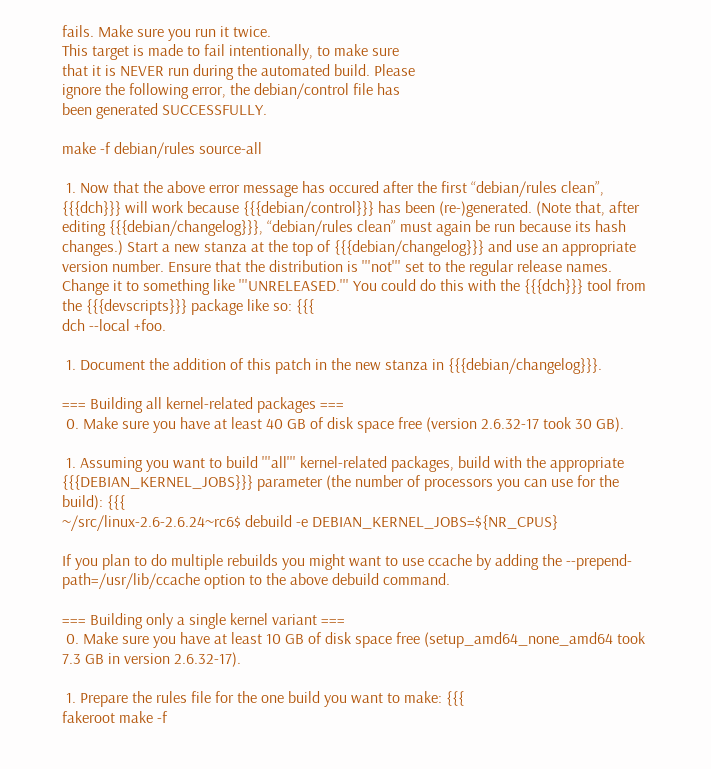fails. Make sure you run it twice.
This target is made to fail intentionally, to make sure
that it is NEVER run during the automated build. Please
ignore the following error, the debian/control file has
been generated SUCCESSFULLY.

make -f debian/rules source-all

 1. Now that the above error message has occured after the first “debian/rules clean”, {{{dch}}} will work because {{{debian/control}}} has been (re-)generated. (Note that, after editing {{{debian/changelog}}}, “debian/rules clean” must again be run because its hash changes.) Start a new stanza at the top of {{{debian/changelog}}} and use an appropriate version number. Ensure that the distribution is '''not''' set to the regular release names. Change it to something like '''UNRELEASED.''' You could do this with the {{{dch}}} tool from the {{{devscripts}}} package like so: {{{
dch --local +foo.

 1. Document the addition of this patch in the new stanza in {{{debian/changelog}}}.

=== Building all kernel-related packages ===
 0. Make sure you have at least 40 GB of disk space free (version 2.6.32-17 took 30 GB).

 1. Assuming you want to build '''all''' kernel-related packages, build with the appropriate {{{DEBIAN_KERNEL_JOBS}}} parameter (the number of processors you can use for the build): {{{
~/src/linux-2.6-2.6.24~rc6$ debuild -e DEBIAN_KERNEL_JOBS=${NR_CPUS}

If you plan to do multiple rebuilds you might want to use ccache by adding the --prepend-path=/usr/lib/ccache option to the above debuild command.

=== Building only a single kernel variant ===
 0. Make sure you have at least 10 GB of disk space free (setup_amd64_none_amd64 took 7.3 GB in version 2.6.32-17).

 1. Prepare the rules file for the one build you want to make: {{{
fakeroot make -f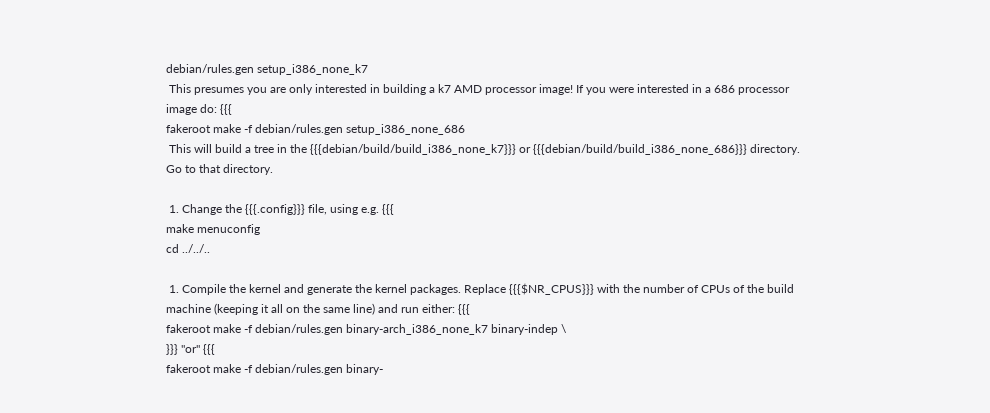debian/rules.gen setup_i386_none_k7
 This presumes you are only interested in building a k7 AMD processor image! If you were interested in a 686 processor image do: {{{
fakeroot make -f debian/rules.gen setup_i386_none_686
 This will build a tree in the {{{debian/build/build_i386_none_k7}}} or {{{debian/build/build_i386_none_686}}} directory. Go to that directory.

 1. Change the {{{.config}}} file, using e.g. {{{
make menuconfig
cd ../../..

 1. Compile the kernel and generate the kernel packages. Replace {{{$NR_CPUS}}} with the number of CPUs of the build machine (keeping it all on the same line) and run either: {{{
fakeroot make -f debian/rules.gen binary-arch_i386_none_k7 binary-indep \
}}} ''or'' {{{
fakeroot make -f debian/rules.gen binary-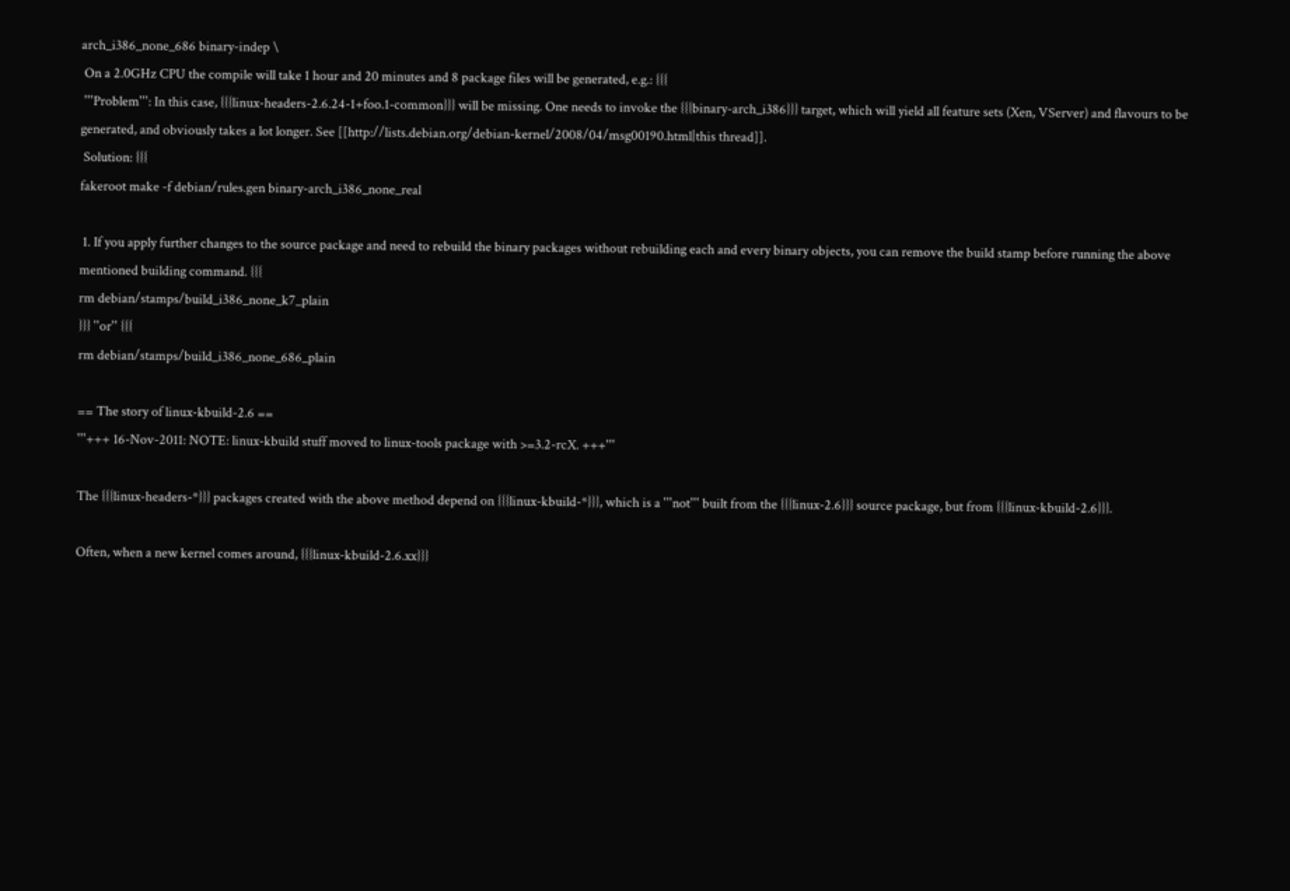arch_i386_none_686 binary-indep \
 On a 2.0GHz CPU the compile will take 1 hour and 20 minutes and 8 package files will be generated, e.g.: {{{
 '''Problem''': In this case, {{{linux-headers-2.6.24-1+foo.1-common}}} will be missing. One needs to invoke the {{{binary-arch_i386}}} target, which will yield all feature sets (Xen, VServer) and flavours to be generated, and obviously takes a lot longer. See [[http://lists.debian.org/debian-kernel/2008/04/msg00190.html|this thread]].
 Solution: {{{
fakeroot make -f debian/rules.gen binary-arch_i386_none_real

 1. If you apply further changes to the source package and need to rebuild the binary packages without rebuilding each and every binary objects, you can remove the build stamp before running the above mentioned building command. {{{
rm debian/stamps/build_i386_none_k7_plain
}}} ''or'' {{{
rm debian/stamps/build_i386_none_686_plain

== The story of linux-kbuild-2.6 ==
'''+++ 16-Nov-2011: NOTE: linux-kbuild stuff moved to linux-tools package with >=3.2-rcX. +++'''

The {{{linux-headers-*}}} packages created with the above method depend on {{{linux-kbuild-*}}}, which is a '''not''' built from the {{{linux-2.6}}} source package, but from {{{linux-kbuild-2.6}}}.

Often, when a new kernel comes around, {{{linux-kbuild-2.6.xx}}}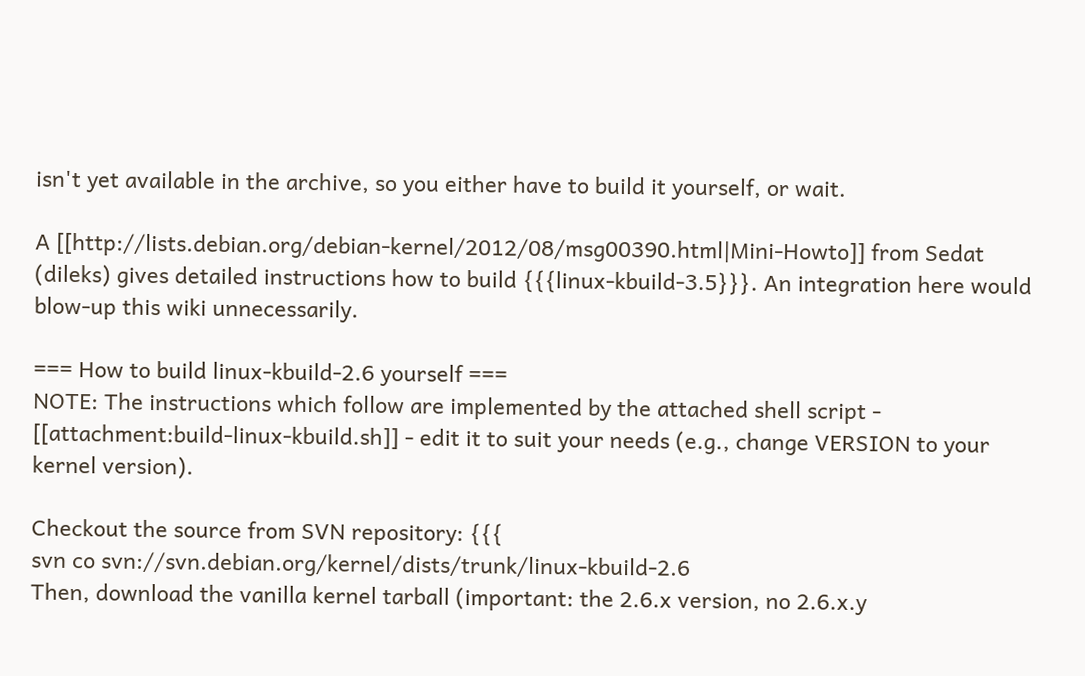isn't yet available in the archive, so you either have to build it yourself, or wait.

A [[http://lists.debian.org/debian-kernel/2012/08/msg00390.html|Mini-Howto]] from Sedat (dileks) gives detailed instructions how to build {{{linux-kbuild-3.5}}}. An integration here would blow-up this wiki unnecessarily.

=== How to build linux-kbuild-2.6 yourself ===
NOTE: The instructions which follow are implemented by the attached shell script - [[attachment:build-linux-kbuild.sh]] - edit it to suit your needs (e.g., change VERSION to your kernel version).

Checkout the source from SVN repository: {{{
svn co svn://svn.debian.org/kernel/dists/trunk/linux-kbuild-2.6
Then, download the vanilla kernel tarball (important: the 2.6.x version, no 2.6.x.y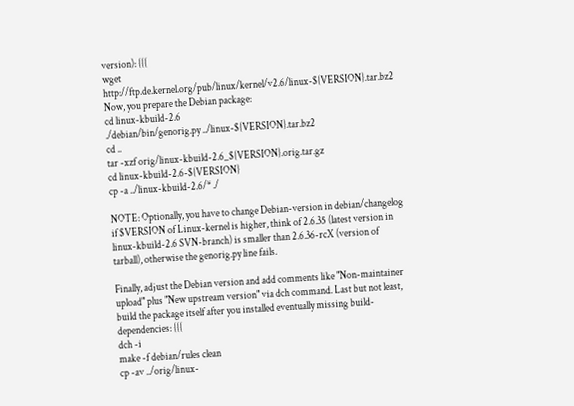version): {{{
wget http://ftp.de.kernel.org/pub/linux/kernel/v2.6/linux-${VERSION}.tar.bz2
Now, you prepare the Debian package:
cd linux-kbuild-2.6
./debian/bin/genorig.py ../linux-${VERSION}.tar.bz2
cd ..
tar -xzf orig/linux-kbuild-2.6_${VERSION}.orig.tar.gz
cd linux-kbuild-2.6-${VERSION}
cp -a ../linux-kbuild-2.6/* ./

NOTE: Optionally, you have to change Debian-version in debian/changelog if $VERSION of Linux-kernel is higher, think of 2.6.35 (latest version in linux-kbuild-2.6 SVN-branch) is smaller than 2.6.36-rcX (version of tarball), otherwise the genorig.py line fails.

Finally, adjust the Debian version and add comments like "Non-maintainer upload" plus "New upstream version" via dch command. Last but not least, build the package itself after you installed eventually missing build-dependencies: {{{
dch -i
make -f debian/rules clean
cp -av ../orig/linux-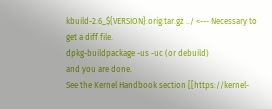kbuild-2.6_${VERSION}.orig.tar.gz ../ <--- Necessary to get a diff file.
dpkg-buildpackage -us -uc (or debuild)
and you are done.
See the Kernel Handbook section [[https://kernel-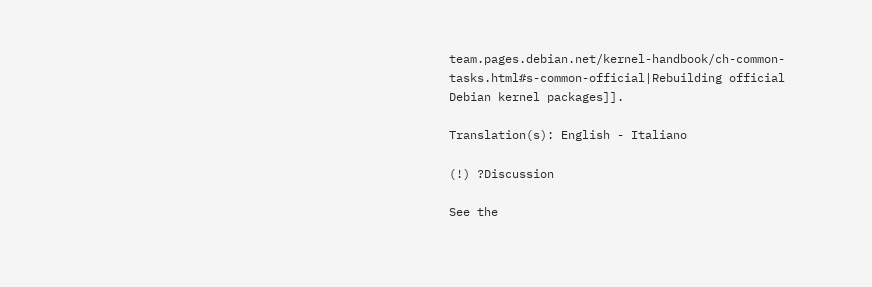team.pages.debian.net/kernel-handbook/ch-common-tasks.html#s-common-official|Rebuilding official Debian kernel packages]].

Translation(s): English - Italiano

(!) ?Discussion

See the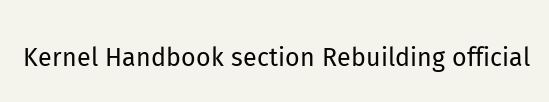Kernel Handbook section Rebuilding official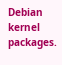Debian kernel packages.